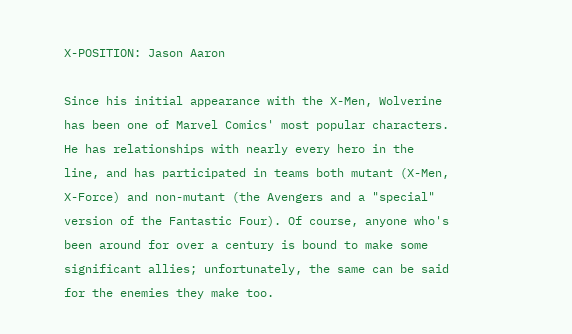X-POSITION: Jason Aaron

Since his initial appearance with the X-Men, Wolverine has been one of Marvel Comics' most popular characters. He has relationships with nearly every hero in the line, and has participated in teams both mutant (X-Men, X-Force) and non-mutant (the Avengers and a "special" version of the Fantastic Four). Of course, anyone who's been around for over a century is bound to make some significant allies; unfortunately, the same can be said for the enemies they make too.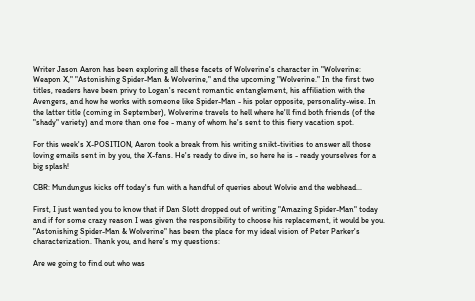Writer Jason Aaron has been exploring all these facets of Wolverine's character in "Wolverine: Weapon X," "Astonishing Spider-Man & Wolverine," and the upcoming "Wolverine." In the first two titles, readers have been privy to Logan's recent romantic entanglement, his affiliation with the Avengers, and how he works with someone like Spider-Man - his polar opposite, personality-wise. In the latter title (coming in September), Wolverine travels to hell where he'll find both friends (of the "shady" variety) and more than one foe - many of whom he's sent to this fiery vacation spot.

For this week's X-POSITION, Aaron took a break from his writing snikt-tivities to answer all those loving emails sent in by you, the X-fans. He's ready to dive in, so here he is - ready yourselves for a big splash!

CBR: Mundungus kicks off today's fun with a handful of queries about Wolvie and the webhead...

First, I just wanted you to know that if Dan Slott dropped out of writing "Amazing Spider-Man" today and if for some crazy reason I was given the responsibility to choose his replacement, it would be you. "Astonishing Spider-Man & Wolverine" has been the place for my ideal vision of Peter Parker's characterization. Thank you, and here's my questions:

Are we going to find out who was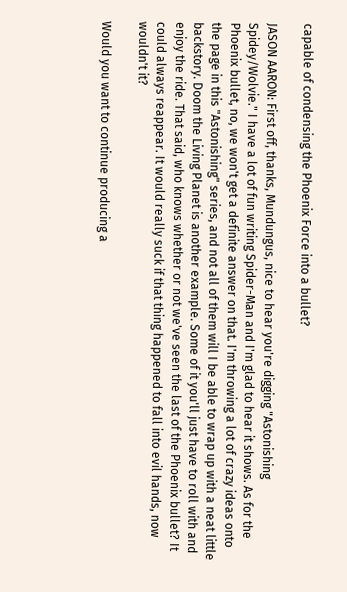capable of condensing the Phoenix Force into a bullet?

JASON AARON: First off, thanks, Mundungus, nice to hear you're digging "Astonishing Spidey/Wolvie." I have a lot of fun writing Spider-Man and I'm glad to hear it shows. As for the Phoenix bullet, no, we won't get a definite answer on that. I'm throwing a lot of crazy ideas onto the page in this "Astonishing" series, and not all of them will I be able to wrap up with a neat little backstory. Doom the Living Planet is another example. Some of it you'll just have to roll with and enjoy the ride. That said, who knows whether or not we've seen the last of the Phoenix bullet? It could always reappear. It would really suck if that thing happened to fall into evil hands, now wouldn't it?

Would you want to continue producing a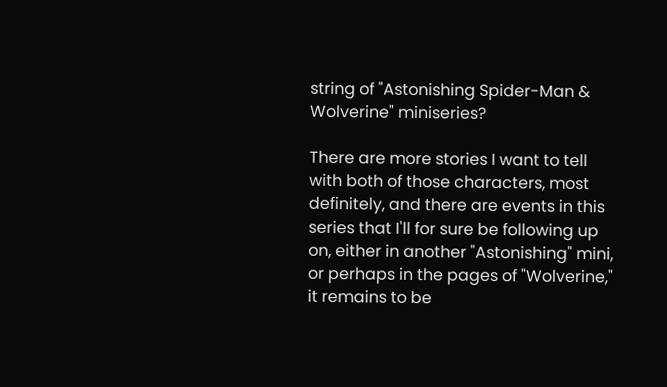string of "Astonishing Spider-Man & Wolverine" miniseries?

There are more stories I want to tell with both of those characters, most definitely, and there are events in this series that I'll for sure be following up on, either in another "Astonishing" mini, or perhaps in the pages of "Wolverine," it remains to be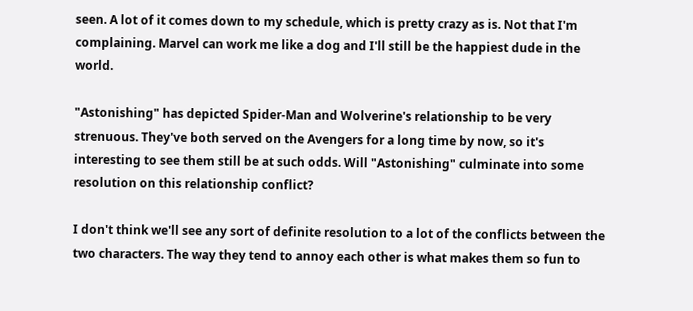seen. A lot of it comes down to my schedule, which is pretty crazy as is. Not that I'm complaining. Marvel can work me like a dog and I'll still be the happiest dude in the world.

"Astonishing" has depicted Spider-Man and Wolverine's relationship to be very strenuous. They've both served on the Avengers for a long time by now, so it's interesting to see them still be at such odds. Will "Astonishing" culminate into some resolution on this relationship conflict?

I don't think we'll see any sort of definite resolution to a lot of the conflicts between the two characters. The way they tend to annoy each other is what makes them so fun to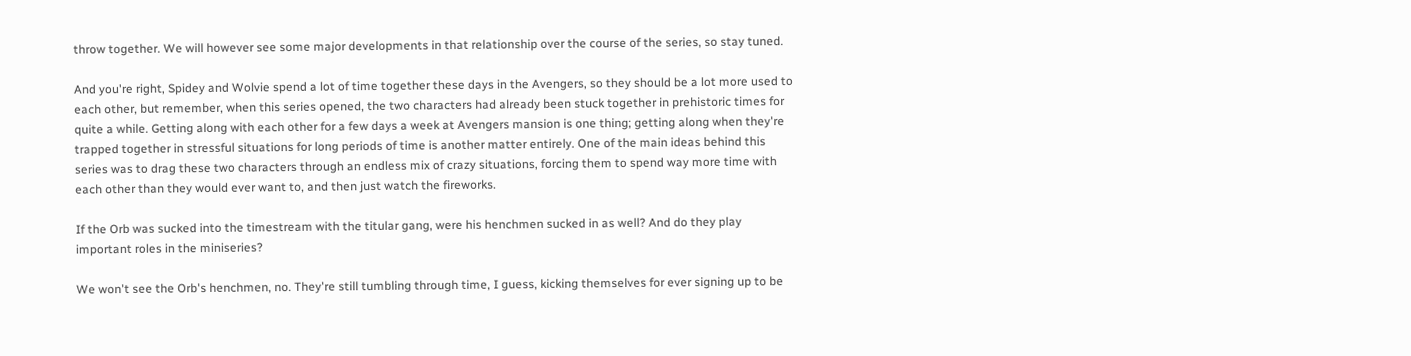throw together. We will however see some major developments in that relationship over the course of the series, so stay tuned.

And you're right, Spidey and Wolvie spend a lot of time together these days in the Avengers, so they should be a lot more used to each other, but remember, when this series opened, the two characters had already been stuck together in prehistoric times for quite a while. Getting along with each other for a few days a week at Avengers mansion is one thing; getting along when they're trapped together in stressful situations for long periods of time is another matter entirely. One of the main ideas behind this series was to drag these two characters through an endless mix of crazy situations, forcing them to spend way more time with each other than they would ever want to, and then just watch the fireworks.

If the Orb was sucked into the timestream with the titular gang, were his henchmen sucked in as well? And do they play important roles in the miniseries?

We won't see the Orb's henchmen, no. They're still tumbling through time, I guess, kicking themselves for ever signing up to be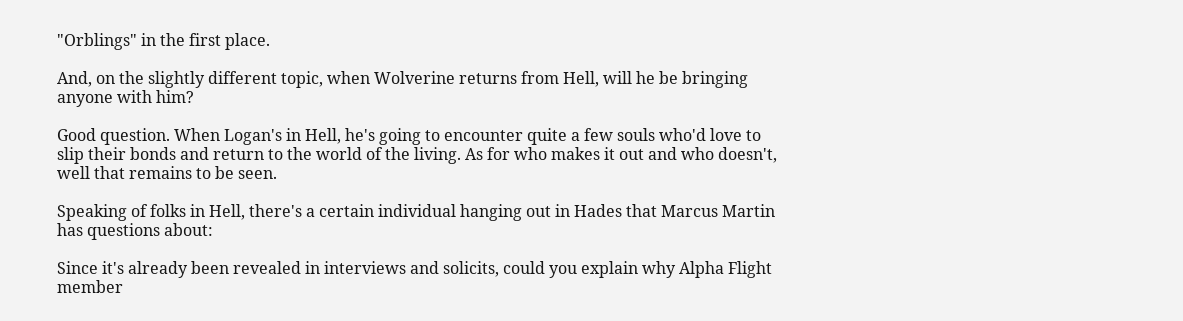"Orblings" in the first place.

And, on the slightly different topic, when Wolverine returns from Hell, will he be bringing anyone with him?

Good question. When Logan's in Hell, he's going to encounter quite a few souls who'd love to slip their bonds and return to the world of the living. As for who makes it out and who doesn't, well that remains to be seen.

Speaking of folks in Hell, there's a certain individual hanging out in Hades that Marcus Martin has questions about:

Since it's already been revealed in interviews and solicits, could you explain why Alpha Flight member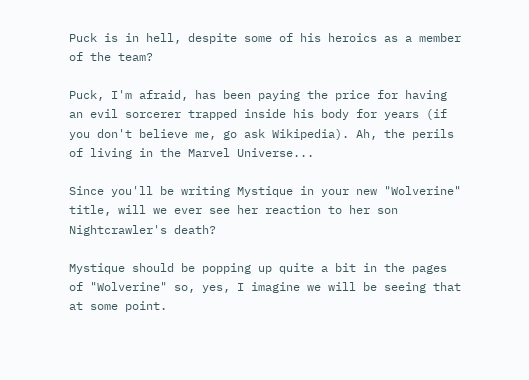Puck is in hell, despite some of his heroics as a member of the team?

Puck, I'm afraid, has been paying the price for having an evil sorcerer trapped inside his body for years (if you don't believe me, go ask Wikipedia). Ah, the perils of living in the Marvel Universe...

Since you'll be writing Mystique in your new "Wolverine" title, will we ever see her reaction to her son Nightcrawler's death?

Mystique should be popping up quite a bit in the pages of "Wolverine" so, yes, I imagine we will be seeing that at some point.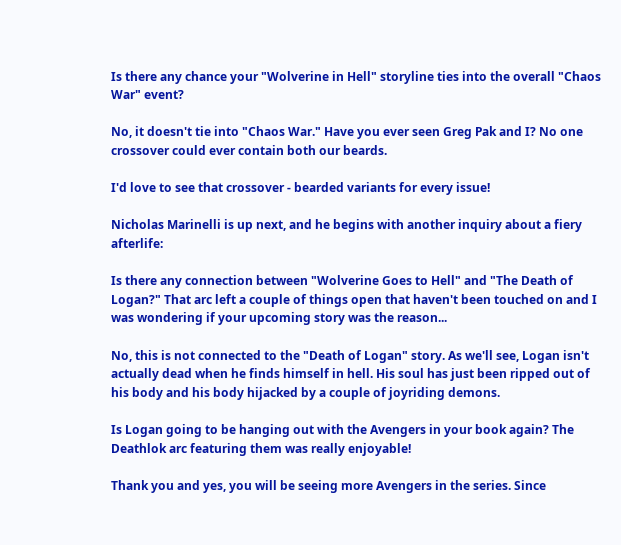Is there any chance your "Wolverine in Hell" storyline ties into the overall "Chaos War" event?

No, it doesn't tie into "Chaos War." Have you ever seen Greg Pak and I? No one crossover could ever contain both our beards.

I'd love to see that crossover - bearded variants for every issue!

Nicholas Marinelli is up next, and he begins with another inquiry about a fiery afterlife:

Is there any connection between "Wolverine Goes to Hell" and "The Death of Logan?" That arc left a couple of things open that haven't been touched on and I was wondering if your upcoming story was the reason...

No, this is not connected to the "Death of Logan" story. As we'll see, Logan isn't actually dead when he finds himself in hell. His soul has just been ripped out of his body and his body hijacked by a couple of joyriding demons.

Is Logan going to be hanging out with the Avengers in your book again? The Deathlok arc featuring them was really enjoyable!

Thank you and yes, you will be seeing more Avengers in the series. Since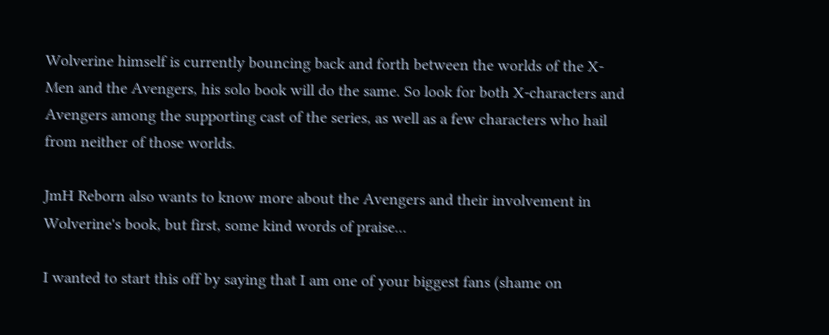Wolverine himself is currently bouncing back and forth between the worlds of the X-Men and the Avengers, his solo book will do the same. So look for both X-characters and Avengers among the supporting cast of the series, as well as a few characters who hail from neither of those worlds.

JmH Reborn also wants to know more about the Avengers and their involvement in Wolverine's book, but first, some kind words of praise...

I wanted to start this off by saying that I am one of your biggest fans (shame on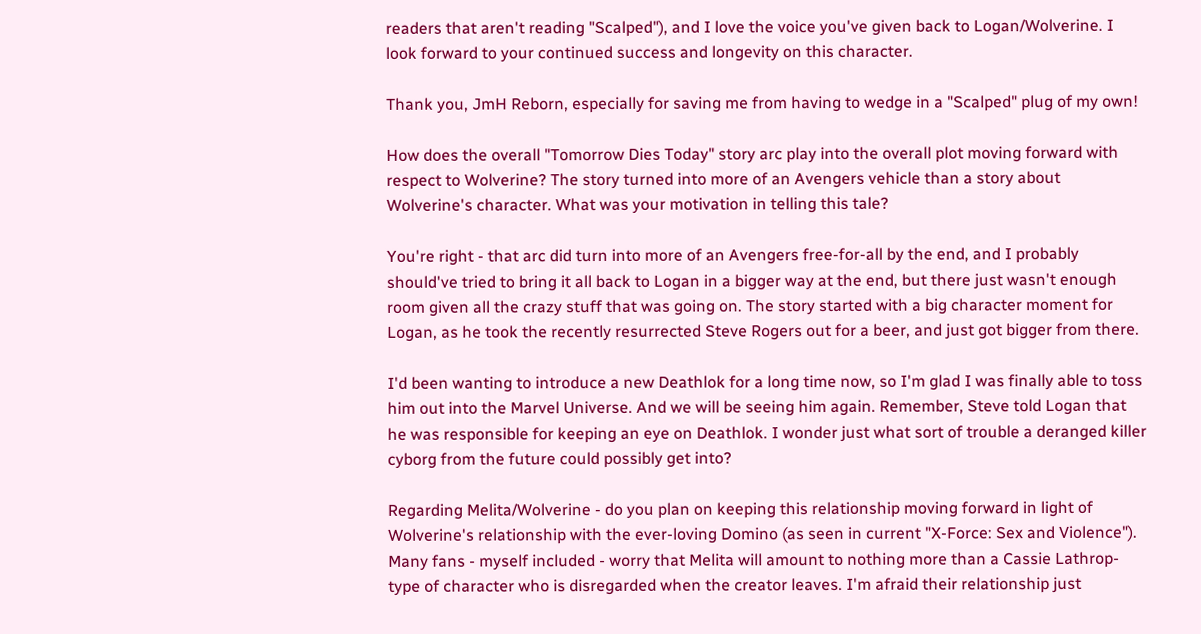readers that aren't reading "Scalped"), and I love the voice you've given back to Logan/Wolverine. I look forward to your continued success and longevity on this character.

Thank you, JmH Reborn, especially for saving me from having to wedge in a "Scalped" plug of my own!

How does the overall "Tomorrow Dies Today" story arc play into the overall plot moving forward with respect to Wolverine? The story turned into more of an Avengers vehicle than a story about Wolverine's character. What was your motivation in telling this tale?

You're right - that arc did turn into more of an Avengers free-for-all by the end, and I probably should've tried to bring it all back to Logan in a bigger way at the end, but there just wasn't enough room given all the crazy stuff that was going on. The story started with a big character moment for Logan, as he took the recently resurrected Steve Rogers out for a beer, and just got bigger from there.

I'd been wanting to introduce a new Deathlok for a long time now, so I'm glad I was finally able to toss him out into the Marvel Universe. And we will be seeing him again. Remember, Steve told Logan that he was responsible for keeping an eye on Deathlok. I wonder just what sort of trouble a deranged killer cyborg from the future could possibly get into?

Regarding Melita/Wolverine - do you plan on keeping this relationship moving forward in light of Wolverine's relationship with the ever-loving Domino (as seen in current "X-Force: Sex and Violence"). Many fans - myself included - worry that Melita will amount to nothing more than a Cassie Lathrop-type of character who is disregarded when the creator leaves. I'm afraid their relationship just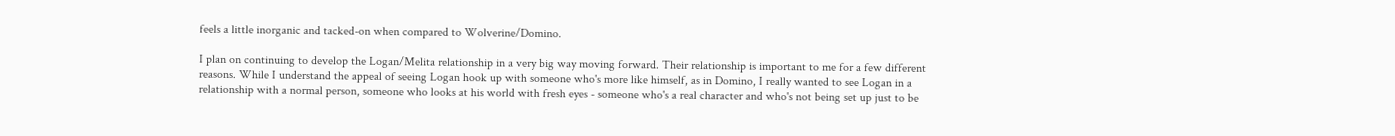feels a little inorganic and tacked-on when compared to Wolverine/Domino.

I plan on continuing to develop the Logan/Melita relationship in a very big way moving forward. Their relationship is important to me for a few different reasons. While I understand the appeal of seeing Logan hook up with someone who's more like himself, as in Domino, I really wanted to see Logan in a relationship with a normal person, someone who looks at his world with fresh eyes - someone who's a real character and who's not being set up just to be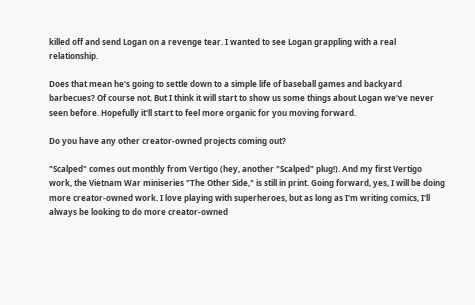killed off and send Logan on a revenge tear. I wanted to see Logan grappling with a real relationship.

Does that mean he's going to settle down to a simple life of baseball games and backyard barbecues? Of course not. But I think it will start to show us some things about Logan we've never seen before. Hopefully it'll start to feel more organic for you moving forward.

Do you have any other creator-owned projects coming out?

"Scalped" comes out monthly from Vertigo (hey, another "Scalped" plug!). And my first Vertigo work, the Vietnam War miniseries "The Other Side," is still in print. Going forward, yes, I will be doing more creator-owned work. I love playing with superheroes, but as long as I'm writing comics, I'll always be looking to do more creator-owned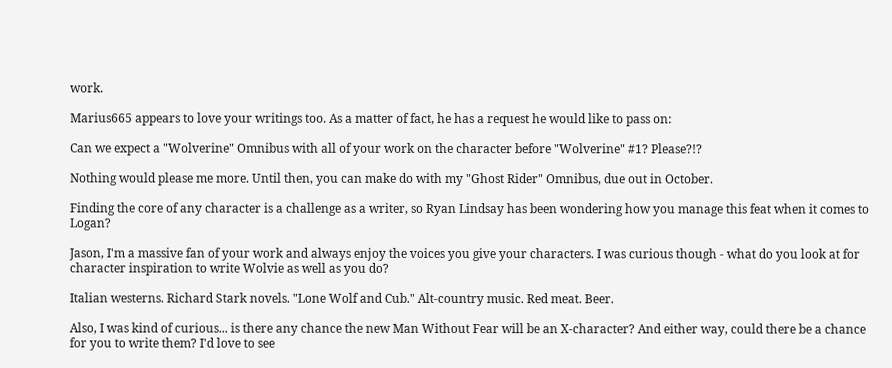work.

Marius665 appears to love your writings too. As a matter of fact, he has a request he would like to pass on:

Can we expect a "Wolverine" Omnibus with all of your work on the character before "Wolverine" #1? Please?!?

Nothing would please me more. Until then, you can make do with my "Ghost Rider" Omnibus, due out in October.

Finding the core of any character is a challenge as a writer, so Ryan Lindsay has been wondering how you manage this feat when it comes to Logan?

Jason, I'm a massive fan of your work and always enjoy the voices you give your characters. I was curious though - what do you look at for character inspiration to write Wolvie as well as you do?

Italian westerns. Richard Stark novels. "Lone Wolf and Cub." Alt-country music. Red meat. Beer.

Also, I was kind of curious... is there any chance the new Man Without Fear will be an X-character? And either way, could there be a chance for you to write them? I'd love to see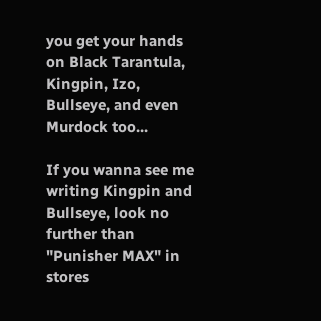you get your hands on Black Tarantula, Kingpin, Izo, Bullseye, and even Murdock too...

If you wanna see me writing Kingpin and Bullseye, look no further than "Punisher MAX" in stores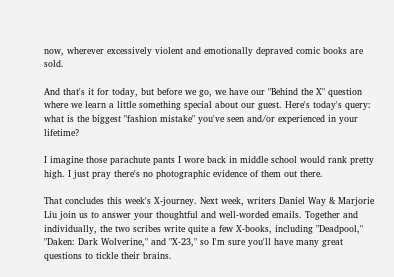now, wherever excessively violent and emotionally depraved comic books are sold.

And that's it for today, but before we go, we have our "Behind the X" question where we learn a little something special about our guest. Here's today's query: what is the biggest "fashion mistake" you've seen and/or experienced in your lifetime?

I imagine those parachute pants I wore back in middle school would rank pretty high. I just pray there's no photographic evidence of them out there.

That concludes this week's X-journey. Next week, writers Daniel Way & Marjorie Liu join us to answer your thoughtful and well-worded emails. Together and individually, the two scribes write quite a few X-books, including "Deadpool," "Daken: Dark Wolverine," and "X-23," so I'm sure you'll have many great questions to tickle their brains.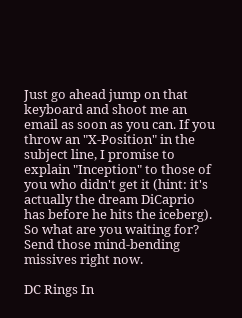Just go ahead jump on that keyboard and shoot me an email as soon as you can. If you throw an "X-Position" in the subject line, I promise to explain "Inception" to those of you who didn't get it (hint: it's actually the dream DiCaprio has before he hits the iceberg). So what are you waiting for? Send those mind-bending missives right now.

DC Rings In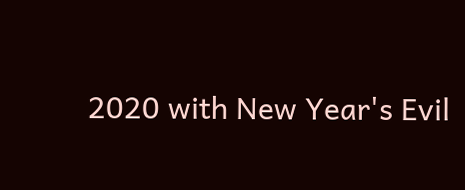2020 with New Year's Evil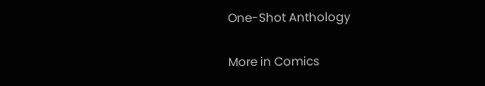One-Shot Anthology

More in Comics